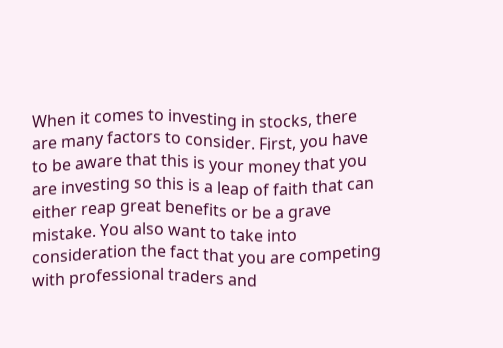When it comes to investing in stocks, there are many factors to consider. First, you have to be aware that this is your money that you are investing so this is a leap of faith that can either reap great benefits or be a grave mistake. You also want to take into consideration the fact that you are competing with professional traders and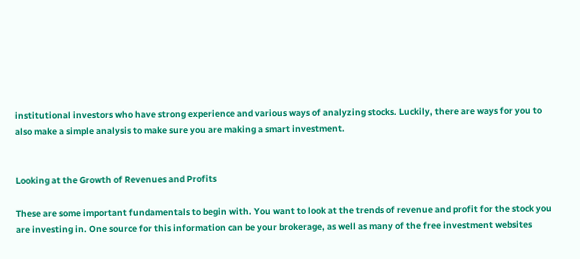institutional investors who have strong experience and various ways of analyzing stocks. Luckily, there are ways for you to also make a simple analysis to make sure you are making a smart investment.


Looking at the Growth of Revenues and Profits

These are some important fundamentals to begin with. You want to look at the trends of revenue and profit for the stock you are investing in. One source for this information can be your brokerage, as well as many of the free investment websites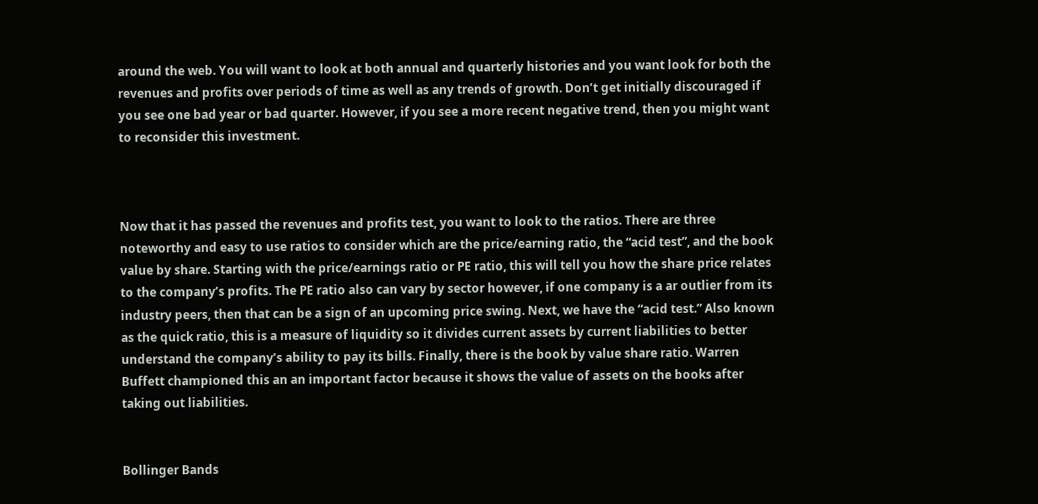around the web. You will want to look at both annual and quarterly histories and you want look for both the revenues and profits over periods of time as well as any trends of growth. Don’t get initially discouraged if you see one bad year or bad quarter. However, if you see a more recent negative trend, then you might want to reconsider this investment.



Now that it has passed the revenues and profits test, you want to look to the ratios. There are three noteworthy and easy to use ratios to consider which are the price/earning ratio, the “acid test”, and the book value by share. Starting with the price/earnings ratio or PE ratio, this will tell you how the share price relates to the company’s profits. The PE ratio also can vary by sector however, if one company is a ar outlier from its industry peers, then that can be a sign of an upcoming price swing. Next, we have the “acid test.” Also known as the quick ratio, this is a measure of liquidity so it divides current assets by current liabilities to better understand the company’s ability to pay its bills. Finally, there is the book by value share ratio. Warren Buffett championed this an an important factor because it shows the value of assets on the books after taking out liabilities.


Bollinger Bands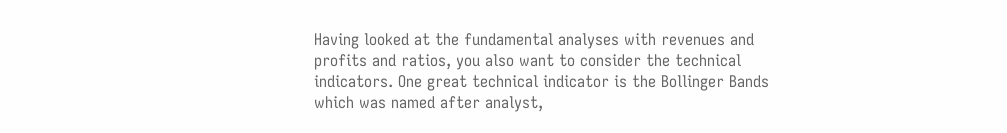Having looked at the fundamental analyses with revenues and profits and ratios, you also want to consider the technical indicators. One great technical indicator is the Bollinger Bands which was named after analyst,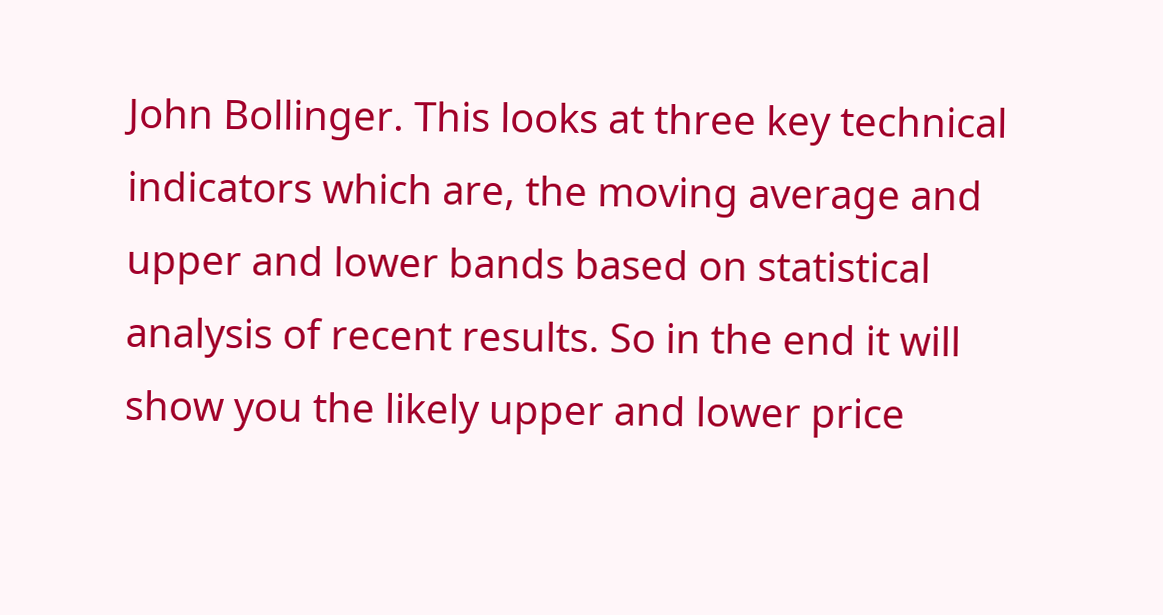John Bollinger. This looks at three key technical indicators which are, the moving average and upper and lower bands based on statistical analysis of recent results. So in the end it will show you the likely upper and lower price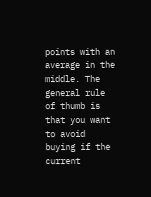points with an average in the middle. The general rule of thumb is that you want to avoid buying if the current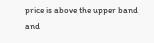price is above the upper band and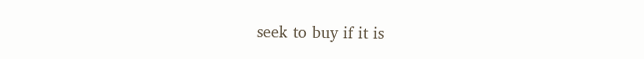seek to buy if it is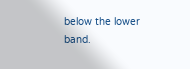below the lower band.